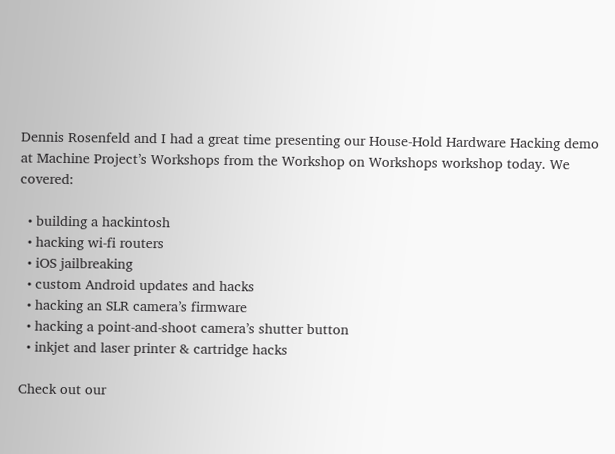Dennis Rosenfeld and I had a great time presenting our House-Hold Hardware Hacking demo at Machine Project’s Workshops from the Workshop on Workshops workshop today. We covered:

  • building a hackintosh
  • hacking wi-fi routers
  • iOS jailbreaking
  • custom Android updates and hacks
  • hacking an SLR camera’s firmware
  • hacking a point-and-shoot camera’s shutter button
  • inkjet and laser printer & cartridge hacks

Check out our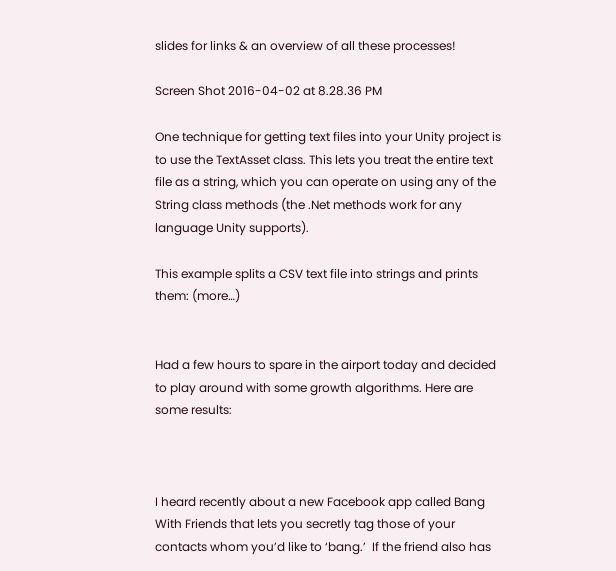slides for links & an overview of all these processes!

Screen Shot 2016-04-02 at 8.28.36 PM

One technique for getting text files into your Unity project is to use the TextAsset class. This lets you treat the entire text file as a string, which you can operate on using any of the String class methods (the .Net methods work for any language Unity supports).

This example splits a CSV text file into strings and prints them: (more…)


Had a few hours to spare in the airport today and decided to play around with some growth algorithms. Here are some results:



I heard recently about a new Facebook app called Bang With Friends that lets you secretly tag those of your contacts whom you’d like to ‘bang.’  If the friend also has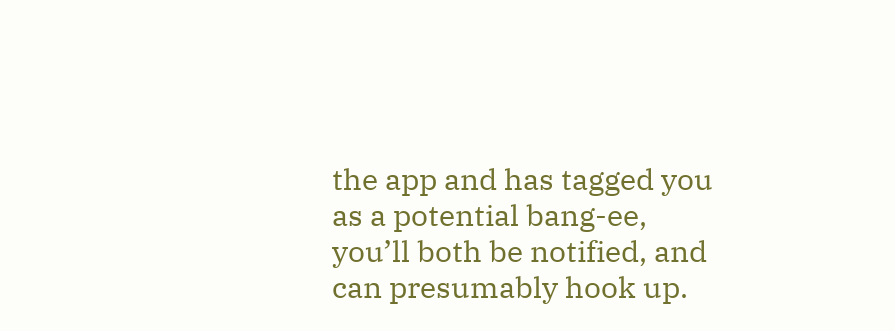the app and has tagged you as a potential bang-ee, you’ll both be notified, and can presumably hook up.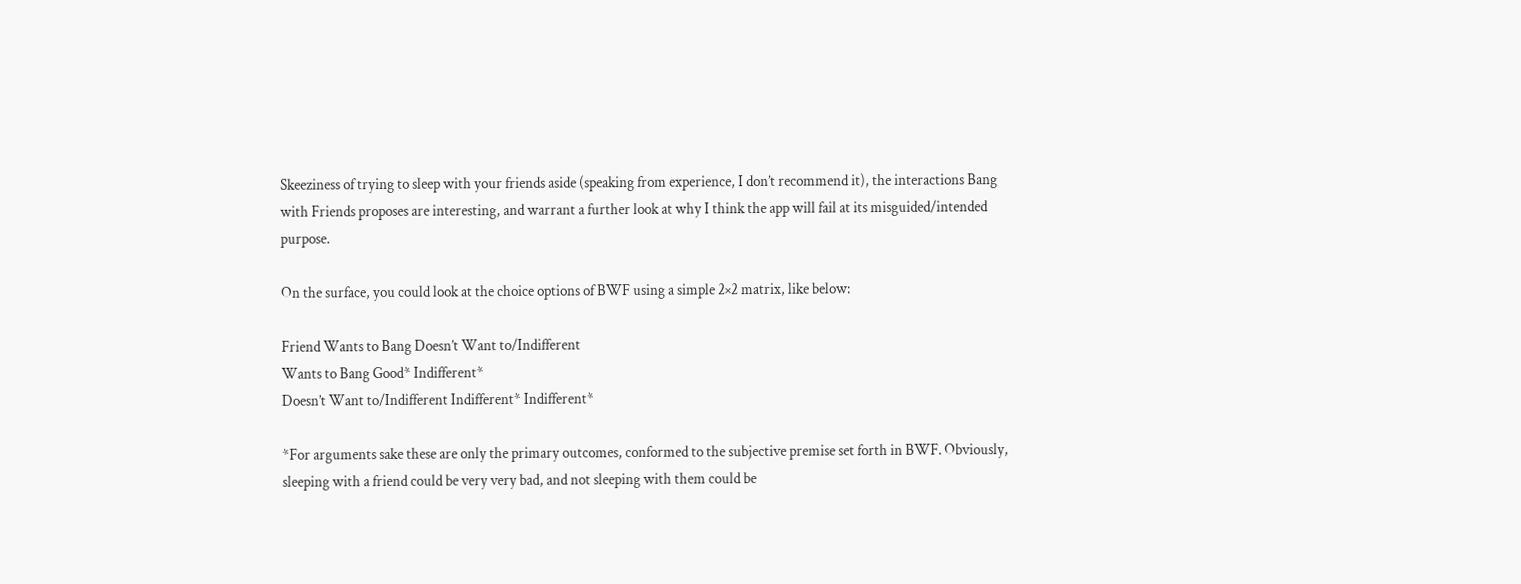Skeeziness of trying to sleep with your friends aside (speaking from experience, I don’t recommend it), the interactions Bang with Friends proposes are interesting, and warrant a further look at why I think the app will fail at its misguided/intended purpose.

On the surface, you could look at the choice options of BWF using a simple 2×2 matrix, like below:

Friend Wants to Bang Doesn’t Want to/Indifferent
Wants to Bang Good* Indifferent*
Doesn’t Want to/Indifferent Indifferent* Indifferent*

*For arguments sake these are only the primary outcomes, conformed to the subjective premise set forth in BWF. Obviously, sleeping with a friend could be very very bad, and not sleeping with them could be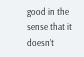good in the sense that it doesn’t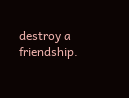destroy a friendship.